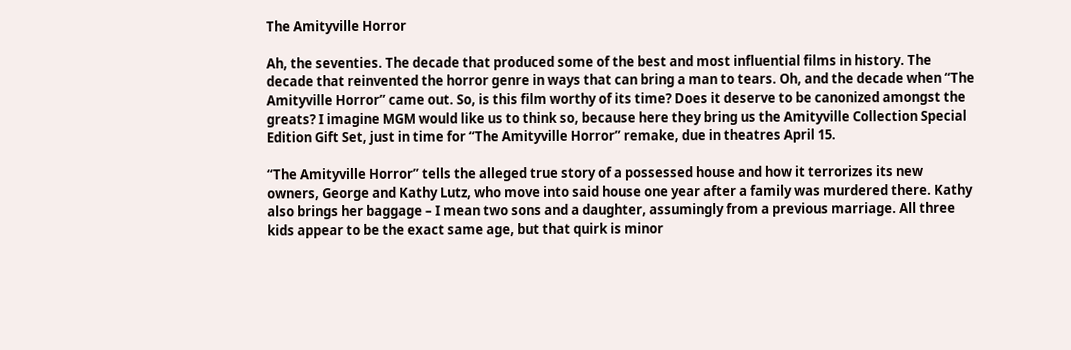The Amityville Horror

Ah, the seventies. The decade that produced some of the best and most influential films in history. The decade that reinvented the horror genre in ways that can bring a man to tears. Oh, and the decade when “The Amityville Horror” came out. So, is this film worthy of its time? Does it deserve to be canonized amongst the greats? I imagine MGM would like us to think so, because here they bring us the Amityville Collection Special Edition Gift Set, just in time for “The Amityville Horror” remake, due in theatres April 15.

“The Amityville Horror” tells the alleged true story of a possessed house and how it terrorizes its new owners, George and Kathy Lutz, who move into said house one year after a family was murdered there. Kathy also brings her baggage – I mean two sons and a daughter, assumingly from a previous marriage. All three kids appear to be the exact same age, but that quirk is minor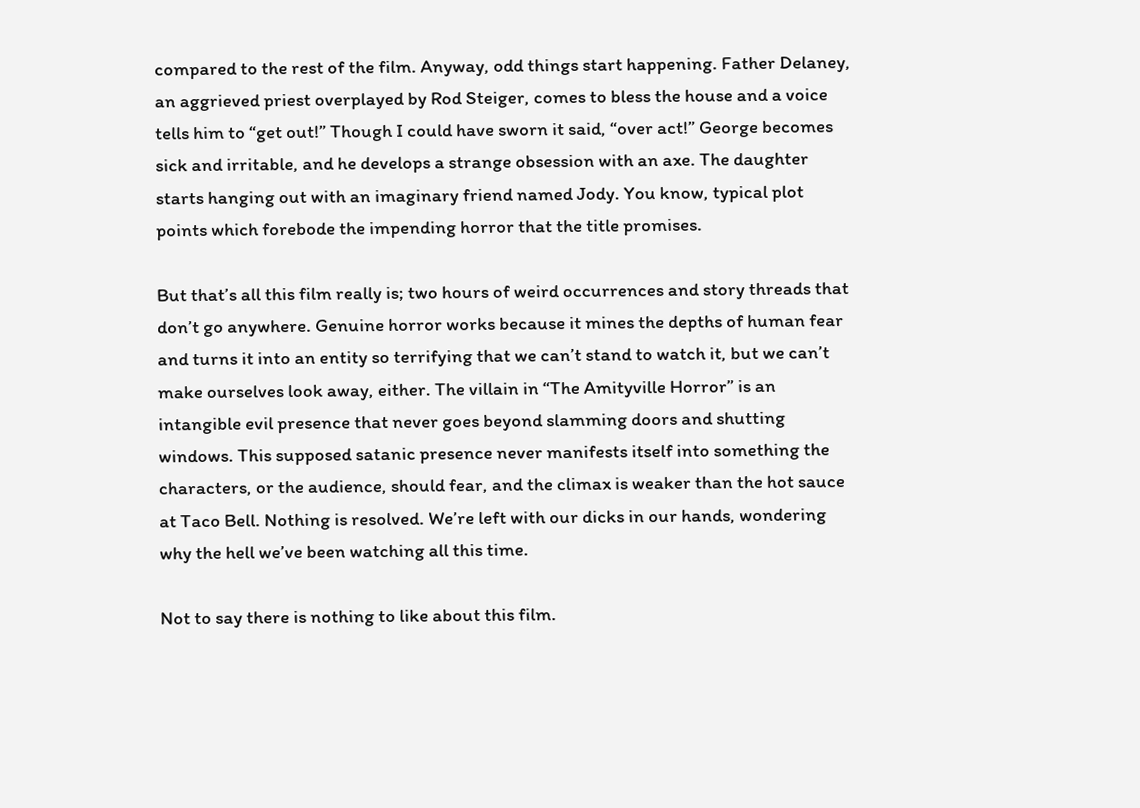compared to the rest of the film. Anyway, odd things start happening. Father Delaney, an aggrieved priest overplayed by Rod Steiger, comes to bless the house and a voice tells him to “get out!” Though I could have sworn it said, “over act!” George becomes sick and irritable, and he develops a strange obsession with an axe. The daughter starts hanging out with an imaginary friend named Jody. You know, typical plot points which forebode the impending horror that the title promises.

But that’s all this film really is; two hours of weird occurrences and story threads that don’t go anywhere. Genuine horror works because it mines the depths of human fear and turns it into an entity so terrifying that we can’t stand to watch it, but we can’t make ourselves look away, either. The villain in “The Amityville Horror” is an intangible evil presence that never goes beyond slamming doors and shutting windows. This supposed satanic presence never manifests itself into something the characters, or the audience, should fear, and the climax is weaker than the hot sauce at Taco Bell. Nothing is resolved. We’re left with our dicks in our hands, wondering why the hell we’ve been watching all this time.

Not to say there is nothing to like about this film.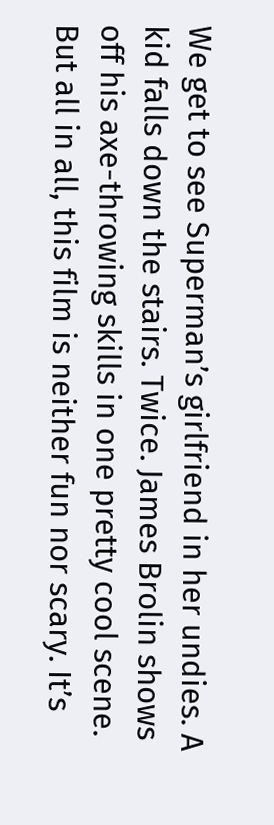We get to see Superman’s girlfriend in her undies. A kid falls down the stairs. Twice. James Brolin shows off his axe-throwing skills in one pretty cool scene. But all in all, this film is neither fun nor scary. It’s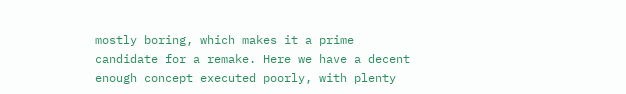mostly boring, which makes it a prime candidate for a remake. Here we have a decent enough concept executed poorly, with plenty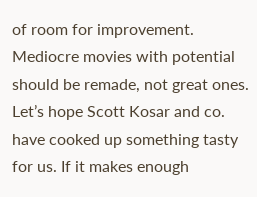of room for improvement. Mediocre movies with potential should be remade, not great ones. Let’s hope Scott Kosar and co. have cooked up something tasty for us. If it makes enough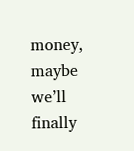money, maybe we’ll finally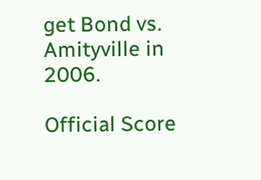get Bond vs. Amityville in 2006.

Official Score